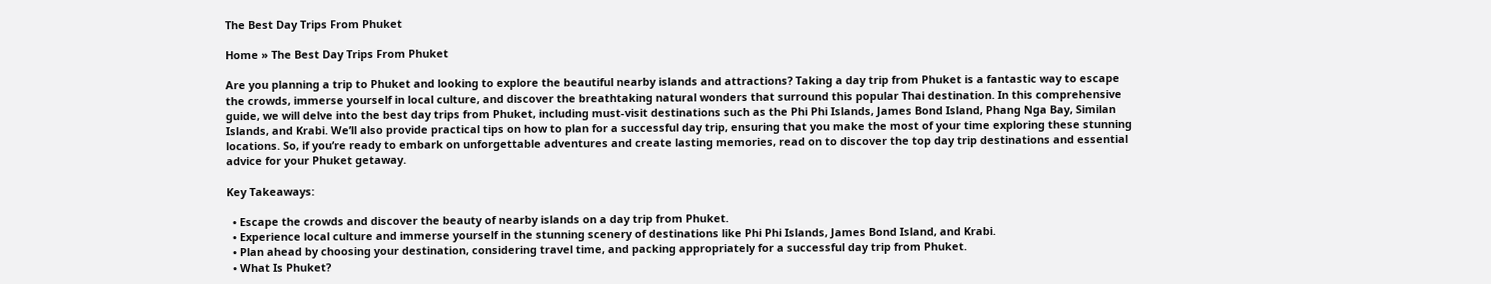The Best Day Trips From Phuket

Home » The Best Day Trips From Phuket

Are you planning a trip to Phuket and looking to explore the beautiful nearby islands and attractions? Taking a day trip from Phuket is a fantastic way to escape the crowds, immerse yourself in local culture, and discover the breathtaking natural wonders that surround this popular Thai destination. In this comprehensive guide, we will delve into the best day trips from Phuket, including must-visit destinations such as the Phi Phi Islands, James Bond Island, Phang Nga Bay, Similan Islands, and Krabi. We’ll also provide practical tips on how to plan for a successful day trip, ensuring that you make the most of your time exploring these stunning locations. So, if you’re ready to embark on unforgettable adventures and create lasting memories, read on to discover the top day trip destinations and essential advice for your Phuket getaway.

Key Takeaways:

  • Escape the crowds and discover the beauty of nearby islands on a day trip from Phuket.
  • Experience local culture and immerse yourself in the stunning scenery of destinations like Phi Phi Islands, James Bond Island, and Krabi.
  • Plan ahead by choosing your destination, considering travel time, and packing appropriately for a successful day trip from Phuket.
  • What Is Phuket?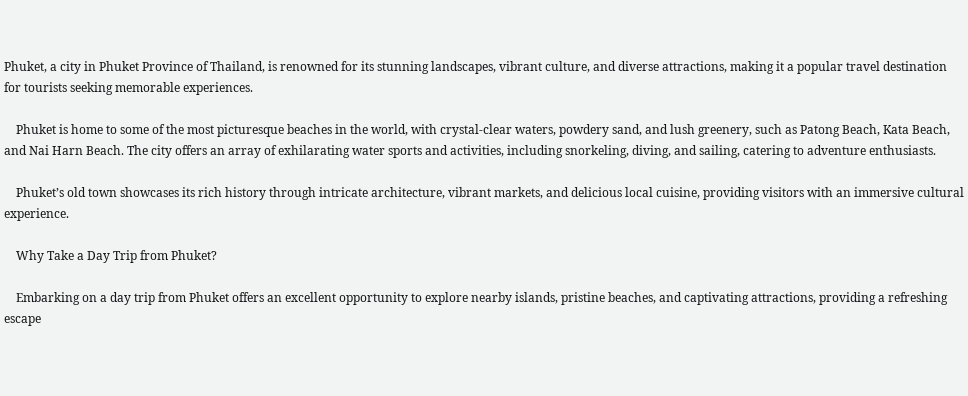Phuket, a city in Phuket Province of Thailand, is renowned for its stunning landscapes, vibrant culture, and diverse attractions, making it a popular travel destination for tourists seeking memorable experiences.

    Phuket is home to some of the most picturesque beaches in the world, with crystal-clear waters, powdery sand, and lush greenery, such as Patong Beach, Kata Beach, and Nai Harn Beach. The city offers an array of exhilarating water sports and activities, including snorkeling, diving, and sailing, catering to adventure enthusiasts.

    Phuket’s old town showcases its rich history through intricate architecture, vibrant markets, and delicious local cuisine, providing visitors with an immersive cultural experience.

    Why Take a Day Trip from Phuket?

    Embarking on a day trip from Phuket offers an excellent opportunity to explore nearby islands, pristine beaches, and captivating attractions, providing a refreshing escape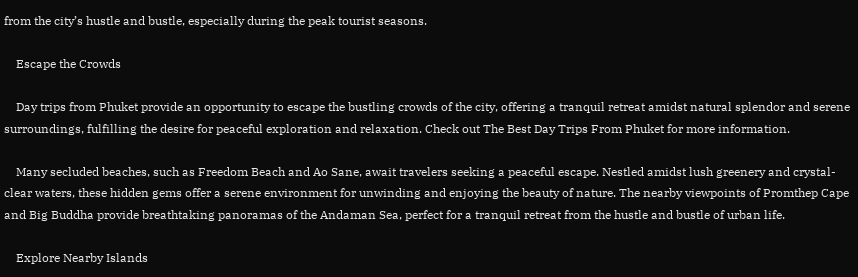from the city’s hustle and bustle, especially during the peak tourist seasons.

    Escape the Crowds

    Day trips from Phuket provide an opportunity to escape the bustling crowds of the city, offering a tranquil retreat amidst natural splendor and serene surroundings, fulfilling the desire for peaceful exploration and relaxation. Check out The Best Day Trips From Phuket for more information.

    Many secluded beaches, such as Freedom Beach and Ao Sane, await travelers seeking a peaceful escape. Nestled amidst lush greenery and crystal-clear waters, these hidden gems offer a serene environment for unwinding and enjoying the beauty of nature. The nearby viewpoints of Promthep Cape and Big Buddha provide breathtaking panoramas of the Andaman Sea, perfect for a tranquil retreat from the hustle and bustle of urban life.

    Explore Nearby Islands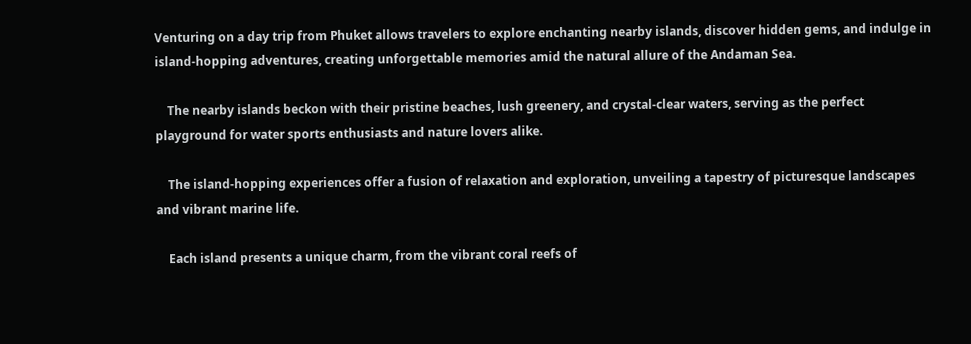Venturing on a day trip from Phuket allows travelers to explore enchanting nearby islands, discover hidden gems, and indulge in island-hopping adventures, creating unforgettable memories amid the natural allure of the Andaman Sea.

    The nearby islands beckon with their pristine beaches, lush greenery, and crystal-clear waters, serving as the perfect playground for water sports enthusiasts and nature lovers alike.

    The island-hopping experiences offer a fusion of relaxation and exploration, unveiling a tapestry of picturesque landscapes and vibrant marine life.

    Each island presents a unique charm, from the vibrant coral reefs of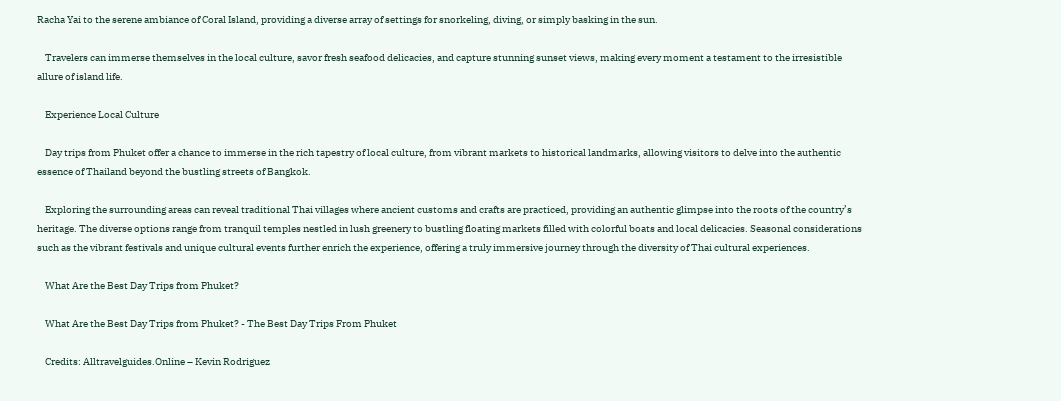Racha Yai to the serene ambiance of Coral Island, providing a diverse array of settings for snorkeling, diving, or simply basking in the sun.

    Travelers can immerse themselves in the local culture, savor fresh seafood delicacies, and capture stunning sunset views, making every moment a testament to the irresistible allure of island life.

    Experience Local Culture

    Day trips from Phuket offer a chance to immerse in the rich tapestry of local culture, from vibrant markets to historical landmarks, allowing visitors to delve into the authentic essence of Thailand beyond the bustling streets of Bangkok.

    Exploring the surrounding areas can reveal traditional Thai villages where ancient customs and crafts are practiced, providing an authentic glimpse into the roots of the country’s heritage. The diverse options range from tranquil temples nestled in lush greenery to bustling floating markets filled with colorful boats and local delicacies. Seasonal considerations such as the vibrant festivals and unique cultural events further enrich the experience, offering a truly immersive journey through the diversity of Thai cultural experiences.

    What Are the Best Day Trips from Phuket?

    What Are the Best Day Trips from Phuket? - The Best Day Trips From Phuket

    Credits: Alltravelguides.Online – Kevin Rodriguez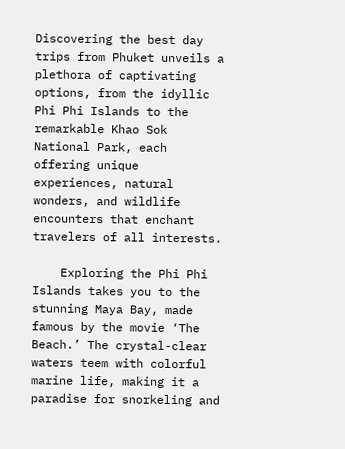Discovering the best day trips from Phuket unveils a plethora of captivating options, from the idyllic Phi Phi Islands to the remarkable Khao Sok National Park, each offering unique experiences, natural wonders, and wildlife encounters that enchant travelers of all interests.

    Exploring the Phi Phi Islands takes you to the stunning Maya Bay, made famous by the movie ‘The Beach.’ The crystal-clear waters teem with colorful marine life, making it a paradise for snorkeling and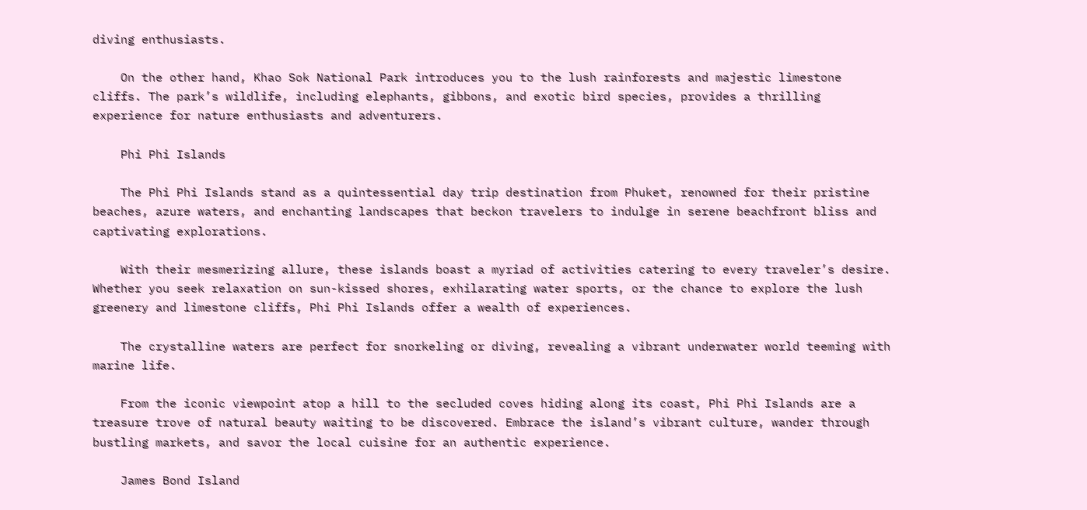diving enthusiasts.

    On the other hand, Khao Sok National Park introduces you to the lush rainforests and majestic limestone cliffs. The park’s wildlife, including elephants, gibbons, and exotic bird species, provides a thrilling experience for nature enthusiasts and adventurers.

    Phi Phi Islands

    The Phi Phi Islands stand as a quintessential day trip destination from Phuket, renowned for their pristine beaches, azure waters, and enchanting landscapes that beckon travelers to indulge in serene beachfront bliss and captivating explorations.

    With their mesmerizing allure, these islands boast a myriad of activities catering to every traveler’s desire. Whether you seek relaxation on sun-kissed shores, exhilarating water sports, or the chance to explore the lush greenery and limestone cliffs, Phi Phi Islands offer a wealth of experiences.

    The crystalline waters are perfect for snorkeling or diving, revealing a vibrant underwater world teeming with marine life.

    From the iconic viewpoint atop a hill to the secluded coves hiding along its coast, Phi Phi Islands are a treasure trove of natural beauty waiting to be discovered. Embrace the island’s vibrant culture, wander through bustling markets, and savor the local cuisine for an authentic experience.

    James Bond Island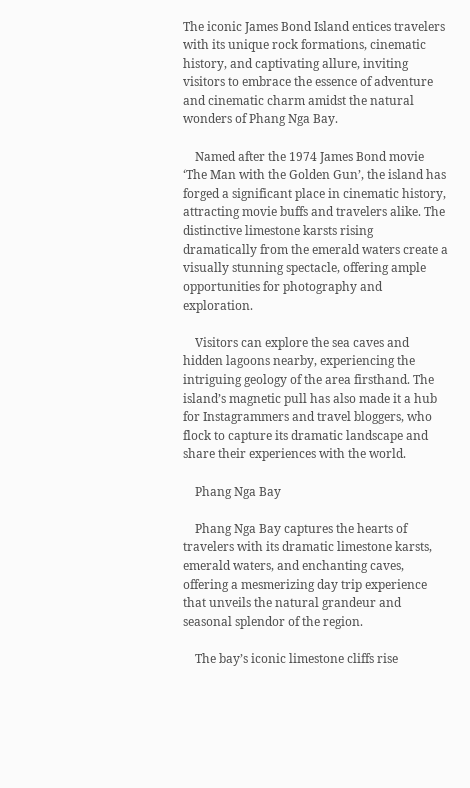The iconic James Bond Island entices travelers with its unique rock formations, cinematic history, and captivating allure, inviting visitors to embrace the essence of adventure and cinematic charm amidst the natural wonders of Phang Nga Bay.

    Named after the 1974 James Bond movie ‘The Man with the Golden Gun’, the island has forged a significant place in cinematic history, attracting movie buffs and travelers alike. The distinctive limestone karsts rising dramatically from the emerald waters create a visually stunning spectacle, offering ample opportunities for photography and exploration.

    Visitors can explore the sea caves and hidden lagoons nearby, experiencing the intriguing geology of the area firsthand. The island’s magnetic pull has also made it a hub for Instagrammers and travel bloggers, who flock to capture its dramatic landscape and share their experiences with the world.

    Phang Nga Bay

    Phang Nga Bay captures the hearts of travelers with its dramatic limestone karsts, emerald waters, and enchanting caves, offering a mesmerizing day trip experience that unveils the natural grandeur and seasonal splendor of the region.

    The bay’s iconic limestone cliffs rise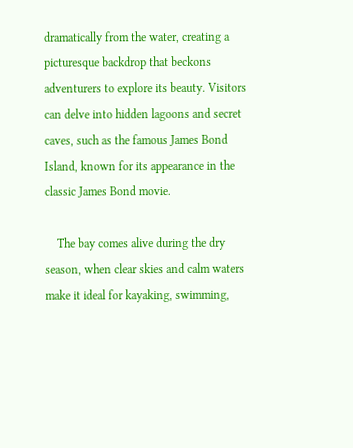dramatically from the water, creating a picturesque backdrop that beckons adventurers to explore its beauty. Visitors can delve into hidden lagoons and secret caves, such as the famous James Bond Island, known for its appearance in the classic James Bond movie.

    The bay comes alive during the dry season, when clear skies and calm waters make it ideal for kayaking, swimming,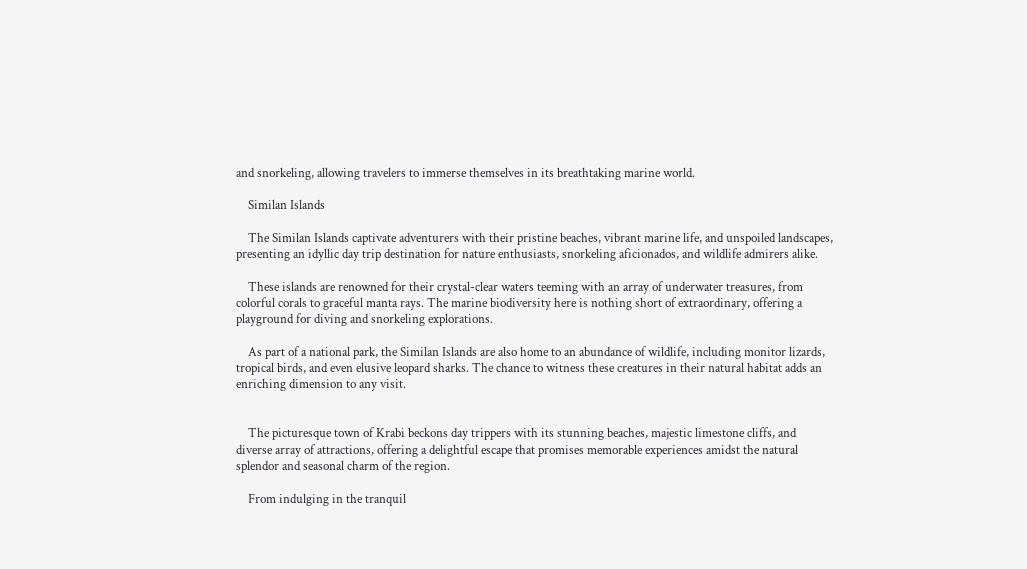and snorkeling, allowing travelers to immerse themselves in its breathtaking marine world.

    Similan Islands

    The Similan Islands captivate adventurers with their pristine beaches, vibrant marine life, and unspoiled landscapes, presenting an idyllic day trip destination for nature enthusiasts, snorkeling aficionados, and wildlife admirers alike.

    These islands are renowned for their crystal-clear waters teeming with an array of underwater treasures, from colorful corals to graceful manta rays. The marine biodiversity here is nothing short of extraordinary, offering a playground for diving and snorkeling explorations.

    As part of a national park, the Similan Islands are also home to an abundance of wildlife, including monitor lizards, tropical birds, and even elusive leopard sharks. The chance to witness these creatures in their natural habitat adds an enriching dimension to any visit.


    The picturesque town of Krabi beckons day trippers with its stunning beaches, majestic limestone cliffs, and diverse array of attractions, offering a delightful escape that promises memorable experiences amidst the natural splendor and seasonal charm of the region.

    From indulging in the tranquil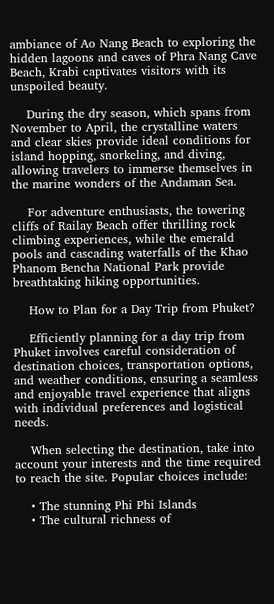ambiance of Ao Nang Beach to exploring the hidden lagoons and caves of Phra Nang Cave Beach, Krabi captivates visitors with its unspoiled beauty.

    During the dry season, which spans from November to April, the crystalline waters and clear skies provide ideal conditions for island hopping, snorkeling, and diving, allowing travelers to immerse themselves in the marine wonders of the Andaman Sea.

    For adventure enthusiasts, the towering cliffs of Railay Beach offer thrilling rock climbing experiences, while the emerald pools and cascading waterfalls of the Khao Phanom Bencha National Park provide breathtaking hiking opportunities.

    How to Plan for a Day Trip from Phuket?

    Efficiently planning for a day trip from Phuket involves careful consideration of destination choices, transportation options, and weather conditions, ensuring a seamless and enjoyable travel experience that aligns with individual preferences and logistical needs.

    When selecting the destination, take into account your interests and the time required to reach the site. Popular choices include:

    • The stunning Phi Phi Islands
    • The cultural richness of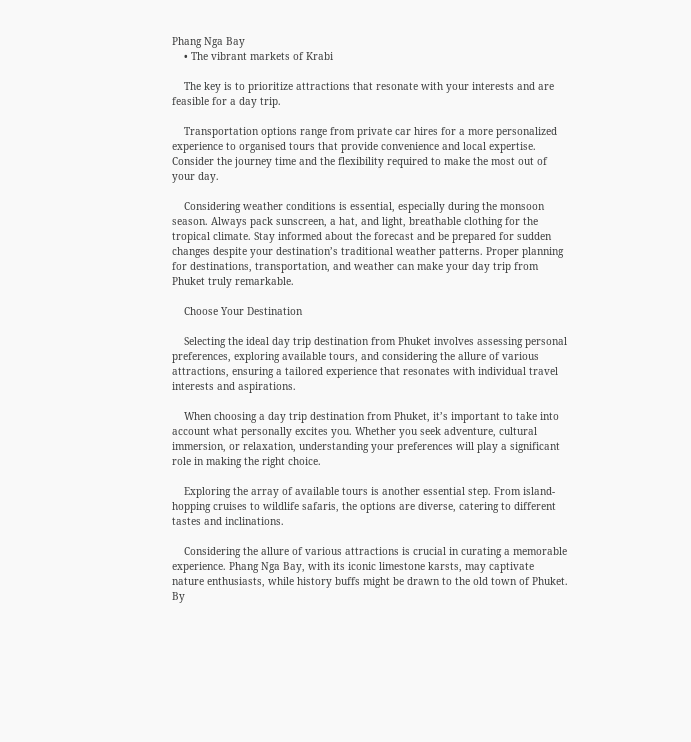Phang Nga Bay
    • The vibrant markets of Krabi

    The key is to prioritize attractions that resonate with your interests and are feasible for a day trip.

    Transportation options range from private car hires for a more personalized experience to organised tours that provide convenience and local expertise. Consider the journey time and the flexibility required to make the most out of your day.

    Considering weather conditions is essential, especially during the monsoon season. Always pack sunscreen, a hat, and light, breathable clothing for the tropical climate. Stay informed about the forecast and be prepared for sudden changes despite your destination’s traditional weather patterns. Proper planning for destinations, transportation, and weather can make your day trip from Phuket truly remarkable.

    Choose Your Destination

    Selecting the ideal day trip destination from Phuket involves assessing personal preferences, exploring available tours, and considering the allure of various attractions, ensuring a tailored experience that resonates with individual travel interests and aspirations.

    When choosing a day trip destination from Phuket, it’s important to take into account what personally excites you. Whether you seek adventure, cultural immersion, or relaxation, understanding your preferences will play a significant role in making the right choice.

    Exploring the array of available tours is another essential step. From island-hopping cruises to wildlife safaris, the options are diverse, catering to different tastes and inclinations.

    Considering the allure of various attractions is crucial in curating a memorable experience. Phang Nga Bay, with its iconic limestone karsts, may captivate nature enthusiasts, while history buffs might be drawn to the old town of Phuket. By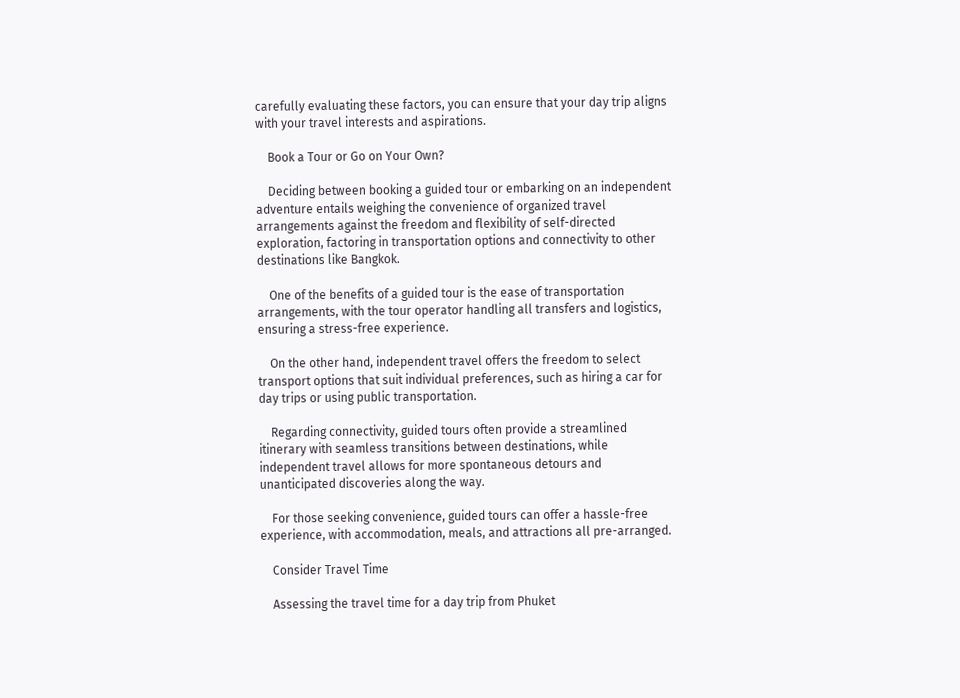carefully evaluating these factors, you can ensure that your day trip aligns with your travel interests and aspirations.

    Book a Tour or Go on Your Own?

    Deciding between booking a guided tour or embarking on an independent adventure entails weighing the convenience of organized travel arrangements against the freedom and flexibility of self-directed exploration, factoring in transportation options and connectivity to other destinations like Bangkok.

    One of the benefits of a guided tour is the ease of transportation arrangements, with the tour operator handling all transfers and logistics, ensuring a stress-free experience.

    On the other hand, independent travel offers the freedom to select transport options that suit individual preferences, such as hiring a car for day trips or using public transportation.

    Regarding connectivity, guided tours often provide a streamlined itinerary with seamless transitions between destinations, while independent travel allows for more spontaneous detours and unanticipated discoveries along the way.

    For those seeking convenience, guided tours can offer a hassle-free experience, with accommodation, meals, and attractions all pre-arranged.

    Consider Travel Time

    Assessing the travel time for a day trip from Phuket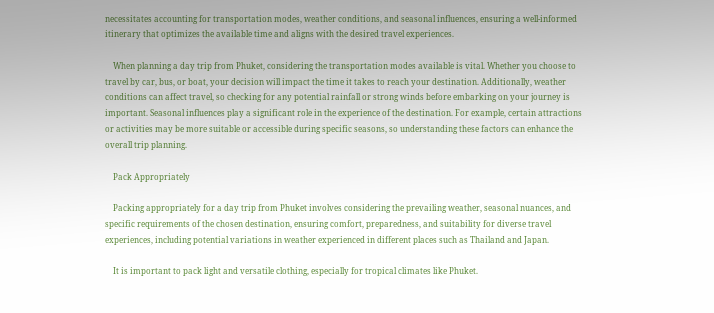necessitates accounting for transportation modes, weather conditions, and seasonal influences, ensuring a well-informed itinerary that optimizes the available time and aligns with the desired travel experiences.

    When planning a day trip from Phuket, considering the transportation modes available is vital. Whether you choose to travel by car, bus, or boat, your decision will impact the time it takes to reach your destination. Additionally, weather conditions can affect travel, so checking for any potential rainfall or strong winds before embarking on your journey is important. Seasonal influences play a significant role in the experience of the destination. For example, certain attractions or activities may be more suitable or accessible during specific seasons, so understanding these factors can enhance the overall trip planning.

    Pack Appropriately

    Packing appropriately for a day trip from Phuket involves considering the prevailing weather, seasonal nuances, and specific requirements of the chosen destination, ensuring comfort, preparedness, and suitability for diverse travel experiences, including potential variations in weather experienced in different places such as Thailand and Japan.

    It is important to pack light and versatile clothing, especially for tropical climates like Phuket.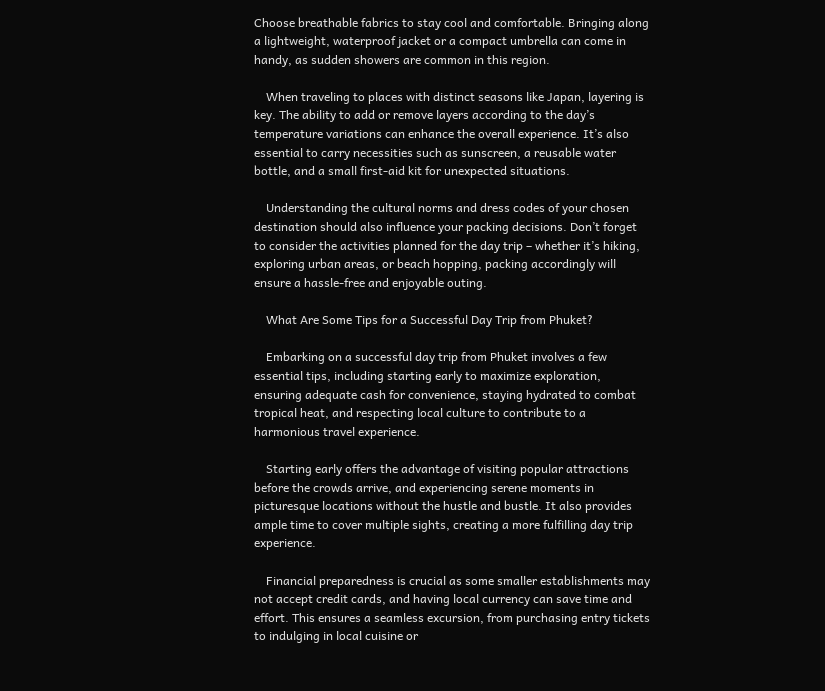Choose breathable fabrics to stay cool and comfortable. Bringing along a lightweight, waterproof jacket or a compact umbrella can come in handy, as sudden showers are common in this region.

    When traveling to places with distinct seasons like Japan, layering is key. The ability to add or remove layers according to the day’s temperature variations can enhance the overall experience. It’s also essential to carry necessities such as sunscreen, a reusable water bottle, and a small first-aid kit for unexpected situations.

    Understanding the cultural norms and dress codes of your chosen destination should also influence your packing decisions. Don’t forget to consider the activities planned for the day trip – whether it’s hiking, exploring urban areas, or beach hopping, packing accordingly will ensure a hassle-free and enjoyable outing.

    What Are Some Tips for a Successful Day Trip from Phuket?

    Embarking on a successful day trip from Phuket involves a few essential tips, including starting early to maximize exploration, ensuring adequate cash for convenience, staying hydrated to combat tropical heat, and respecting local culture to contribute to a harmonious travel experience.

    Starting early offers the advantage of visiting popular attractions before the crowds arrive, and experiencing serene moments in picturesque locations without the hustle and bustle. It also provides ample time to cover multiple sights, creating a more fulfilling day trip experience.

    Financial preparedness is crucial as some smaller establishments may not accept credit cards, and having local currency can save time and effort. This ensures a seamless excursion, from purchasing entry tickets to indulging in local cuisine or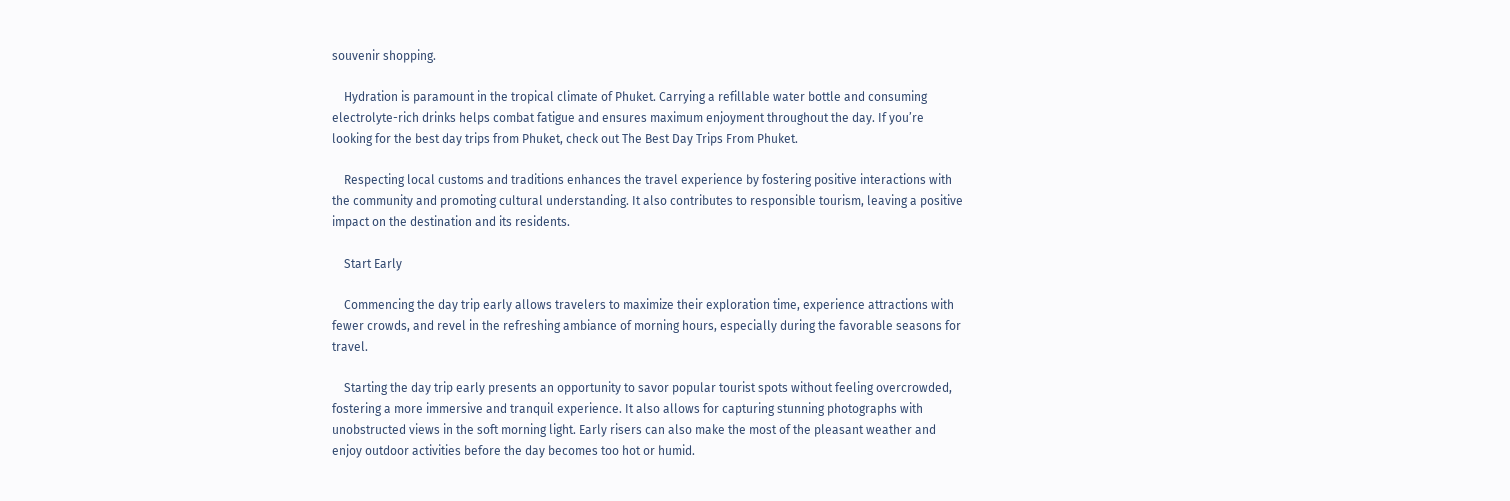souvenir shopping.

    Hydration is paramount in the tropical climate of Phuket. Carrying a refillable water bottle and consuming electrolyte-rich drinks helps combat fatigue and ensures maximum enjoyment throughout the day. If you’re looking for the best day trips from Phuket, check out The Best Day Trips From Phuket.

    Respecting local customs and traditions enhances the travel experience by fostering positive interactions with the community and promoting cultural understanding. It also contributes to responsible tourism, leaving a positive impact on the destination and its residents.

    Start Early

    Commencing the day trip early allows travelers to maximize their exploration time, experience attractions with fewer crowds, and revel in the refreshing ambiance of morning hours, especially during the favorable seasons for travel.

    Starting the day trip early presents an opportunity to savor popular tourist spots without feeling overcrowded, fostering a more immersive and tranquil experience. It also allows for capturing stunning photographs with unobstructed views in the soft morning light. Early risers can also make the most of the pleasant weather and enjoy outdoor activities before the day becomes too hot or humid.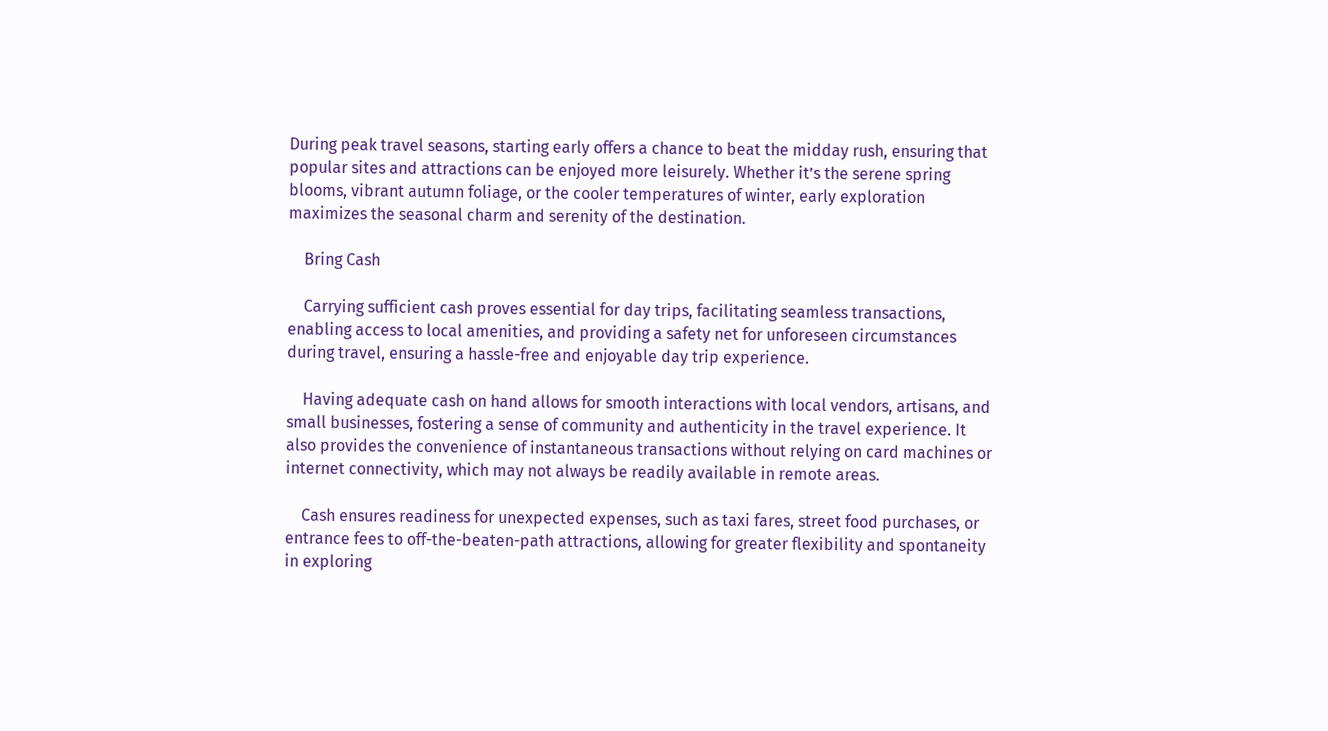During peak travel seasons, starting early offers a chance to beat the midday rush, ensuring that popular sites and attractions can be enjoyed more leisurely. Whether it’s the serene spring blooms, vibrant autumn foliage, or the cooler temperatures of winter, early exploration maximizes the seasonal charm and serenity of the destination.

    Bring Cash

    Carrying sufficient cash proves essential for day trips, facilitating seamless transactions, enabling access to local amenities, and providing a safety net for unforeseen circumstances during travel, ensuring a hassle-free and enjoyable day trip experience.

    Having adequate cash on hand allows for smooth interactions with local vendors, artisans, and small businesses, fostering a sense of community and authenticity in the travel experience. It also provides the convenience of instantaneous transactions without relying on card machines or internet connectivity, which may not always be readily available in remote areas.

    Cash ensures readiness for unexpected expenses, such as taxi fares, street food purchases, or entrance fees to off-the-beaten-path attractions, allowing for greater flexibility and spontaneity in exploring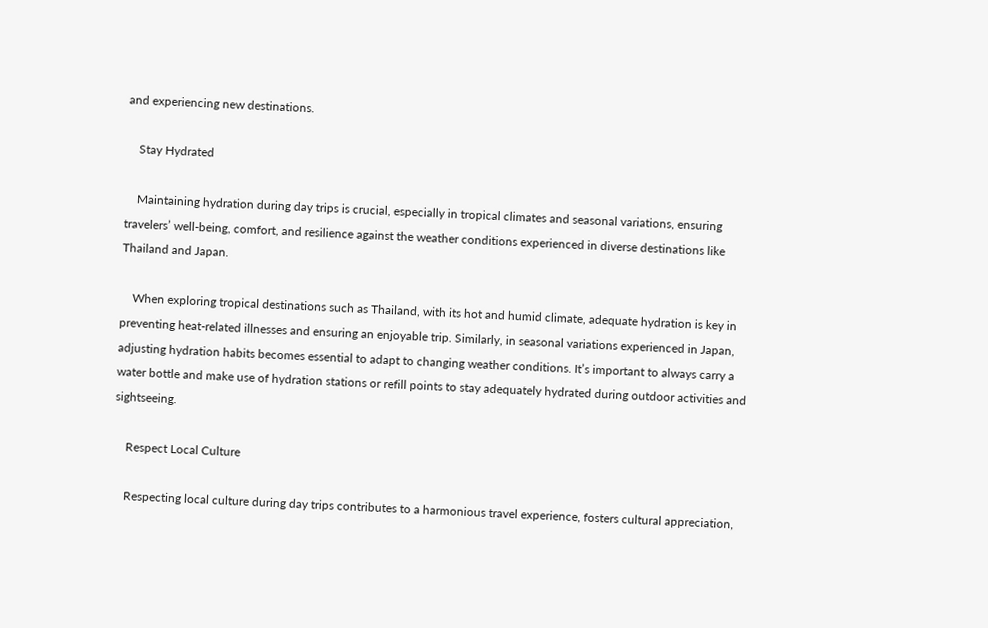and experiencing new destinations.

    Stay Hydrated

    Maintaining hydration during day trips is crucial, especially in tropical climates and seasonal variations, ensuring travelers’ well-being, comfort, and resilience against the weather conditions experienced in diverse destinations like Thailand and Japan.

    When exploring tropical destinations such as Thailand, with its hot and humid climate, adequate hydration is key in preventing heat-related illnesses and ensuring an enjoyable trip. Similarly, in seasonal variations experienced in Japan, adjusting hydration habits becomes essential to adapt to changing weather conditions. It’s important to always carry a water bottle and make use of hydration stations or refill points to stay adequately hydrated during outdoor activities and sightseeing.

    Respect Local Culture

    Respecting local culture during day trips contributes to a harmonious travel experience, fosters cultural appreciation,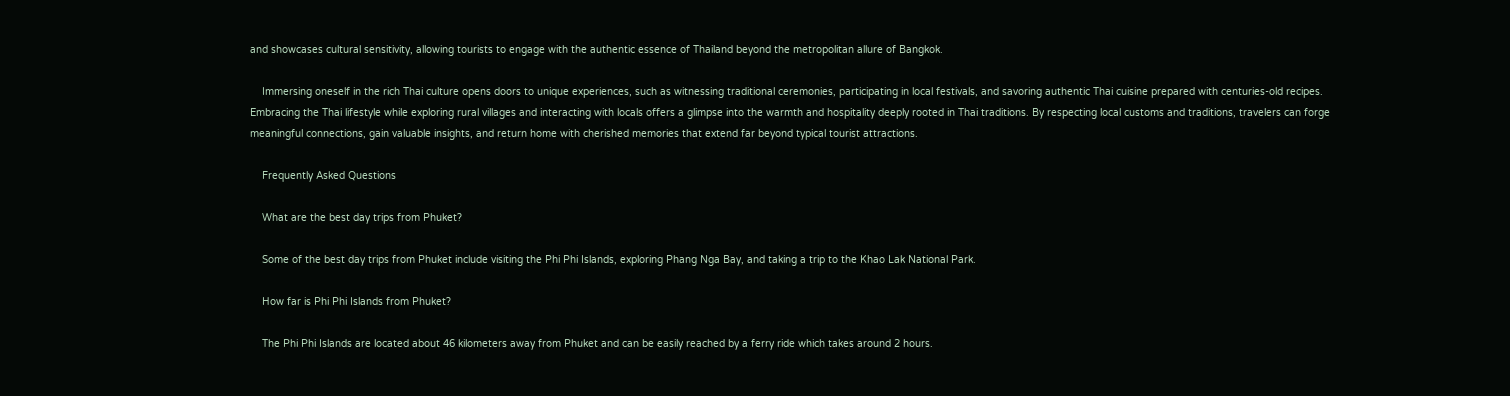and showcases cultural sensitivity, allowing tourists to engage with the authentic essence of Thailand beyond the metropolitan allure of Bangkok.

    Immersing oneself in the rich Thai culture opens doors to unique experiences, such as witnessing traditional ceremonies, participating in local festivals, and savoring authentic Thai cuisine prepared with centuries-old recipes. Embracing the Thai lifestyle while exploring rural villages and interacting with locals offers a glimpse into the warmth and hospitality deeply rooted in Thai traditions. By respecting local customs and traditions, travelers can forge meaningful connections, gain valuable insights, and return home with cherished memories that extend far beyond typical tourist attractions.

    Frequently Asked Questions

    What are the best day trips from Phuket?

    Some of the best day trips from Phuket include visiting the Phi Phi Islands, exploring Phang Nga Bay, and taking a trip to the Khao Lak National Park.

    How far is Phi Phi Islands from Phuket?

    The Phi Phi Islands are located about 46 kilometers away from Phuket and can be easily reached by a ferry ride which takes around 2 hours.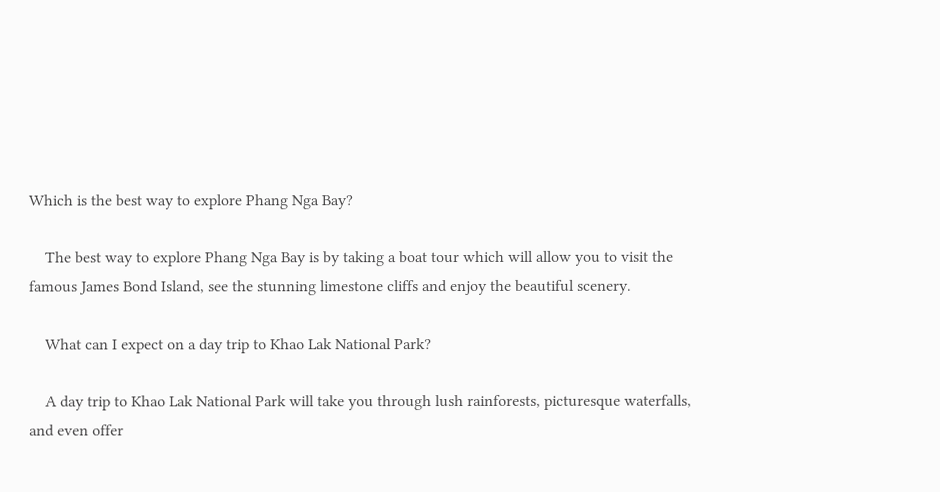Which is the best way to explore Phang Nga Bay?

    The best way to explore Phang Nga Bay is by taking a boat tour which will allow you to visit the famous James Bond Island, see the stunning limestone cliffs and enjoy the beautiful scenery.

    What can I expect on a day trip to Khao Lak National Park?

    A day trip to Khao Lak National Park will take you through lush rainforests, picturesque waterfalls, and even offer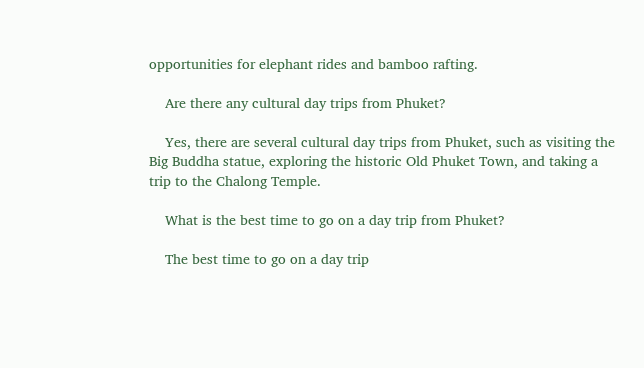opportunities for elephant rides and bamboo rafting.

    Are there any cultural day trips from Phuket?

    Yes, there are several cultural day trips from Phuket, such as visiting the Big Buddha statue, exploring the historic Old Phuket Town, and taking a trip to the Chalong Temple.

    What is the best time to go on a day trip from Phuket?

    The best time to go on a day trip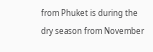from Phuket is during the dry season from November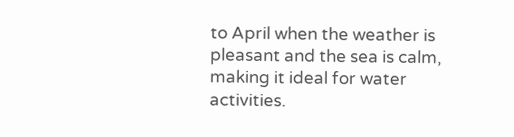to April when the weather is pleasant and the sea is calm, making it ideal for water activities.